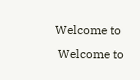Welcome to
 Welcome to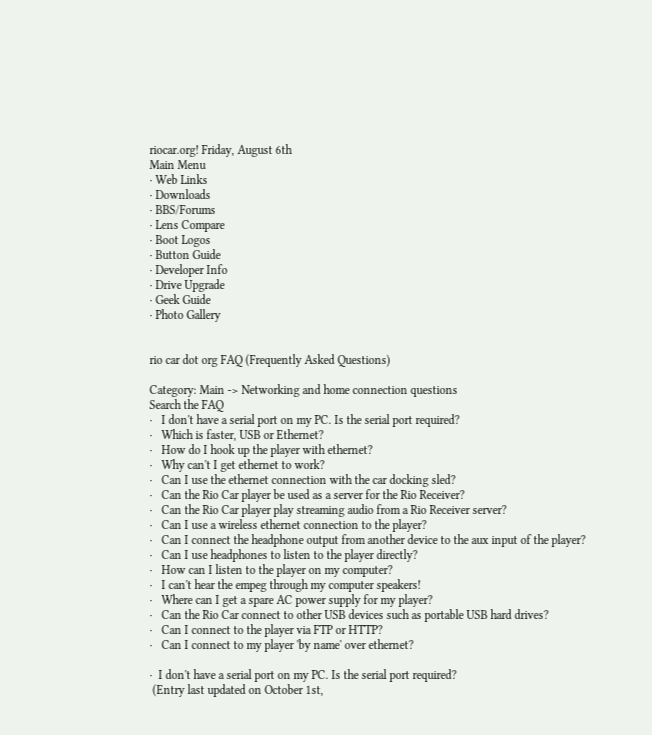riocar.org! Friday, August 6th
Main Menu
· Web Links
· Downloads
· BBS/Forums
· Lens Compare
· Boot Logos
· Button Guide
· Developer Info
· Drive Upgrade
· Geek Guide
· Photo Gallery


rio car dot org FAQ (Frequently Asked Questions)

Category: Main -> Networking and home connection questions
Search the FAQ
·   I don't have a serial port on my PC. Is the serial port required?
·   Which is faster, USB or Ethernet?
·   How do I hook up the player with ethernet?
·   Why can't I get ethernet to work?
·   Can I use the ethernet connection with the car docking sled?
·   Can the Rio Car player be used as a server for the Rio Receiver?
·   Can the Rio Car player play streaming audio from a Rio Receiver server?
·   Can I use a wireless ethernet connection to the player?
·   Can I connect the headphone output from another device to the aux input of the player?
·   Can I use headphones to listen to the player directly?
·   How can I listen to the player on my computer?
·   I can't hear the empeg through my computer speakers!
·   Where can I get a spare AC power supply for my player?
·   Can the Rio Car connect to other USB devices such as portable USB hard drives?
·   Can I connect to the player via FTP or HTTP?
·   Can I connect to my player 'by name' over ethernet?

·  I don't have a serial port on my PC. Is the serial port required?
 (Entry last updated on October 1st,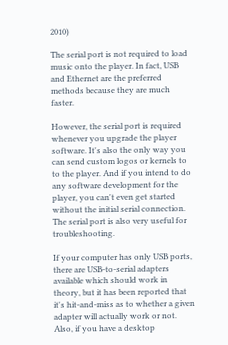2010)

The serial port is not required to load music onto the player. In fact, USB and Ethernet are the preferred methods because they are much faster.

However, the serial port is required whenever you upgrade the player software. It's also the only way you can send custom logos or kernels to to the player. And if you intend to do any software development for the player, you can't even get started without the initial serial connection. The serial port is also very useful for troubleshooting.

If your computer has only USB ports, there are USB-to-serial adapters available which should work in theory, but it has been reported that it's hit-and-miss as to whether a given adapter will actually work or not. Also, if you have a desktop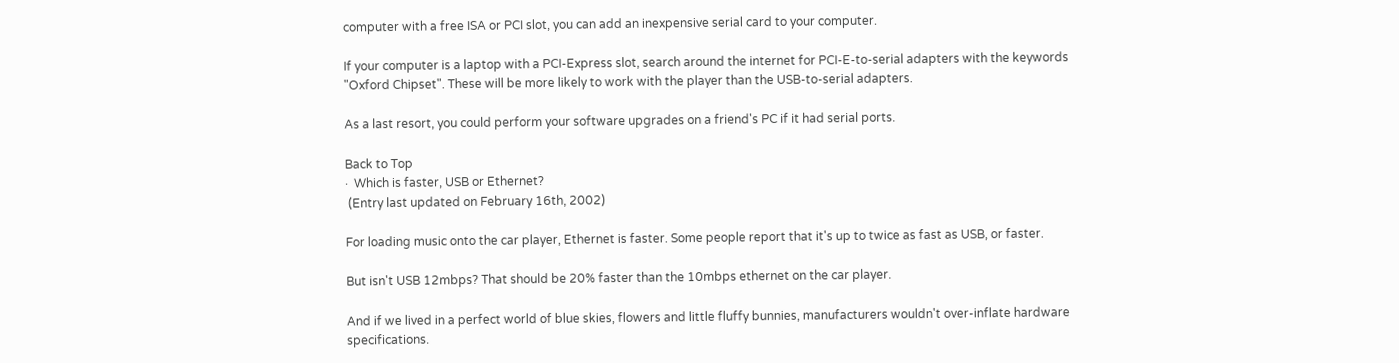computer with a free ISA or PCI slot, you can add an inexpensive serial card to your computer.

If your computer is a laptop with a PCI-Express slot, search around the internet for PCI-E-to-serial adapters with the keywords "Oxford Chipset". These will be more likely to work with the player than the USB-to-serial adapters.

As a last resort, you could perform your software upgrades on a friend's PC if it had serial ports.

Back to Top
·  Which is faster, USB or Ethernet?
 (Entry last updated on February 16th, 2002)

For loading music onto the car player, Ethernet is faster. Some people report that it's up to twice as fast as USB, or faster.

But isn't USB 12mbps? That should be 20% faster than the 10mbps ethernet on the car player.

And if we lived in a perfect world of blue skies, flowers and little fluffy bunnies, manufacturers wouldn't over-inflate hardware specifications.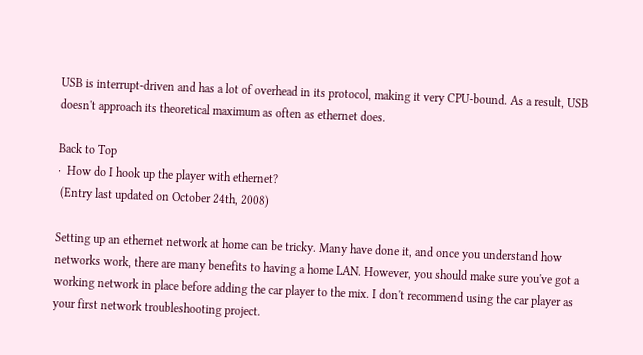USB is interrupt-driven and has a lot of overhead in its protocol, making it very CPU-bound. As a result, USB doesn't approach its theoretical maximum as often as ethernet does.

Back to Top
·  How do I hook up the player with ethernet?
 (Entry last updated on October 24th, 2008)

Setting up an ethernet network at home can be tricky. Many have done it, and once you understand how networks work, there are many benefits to having a home LAN. However, you should make sure you've got a working network in place before adding the car player to the mix. I don't recommend using the car player as your first network troubleshooting project.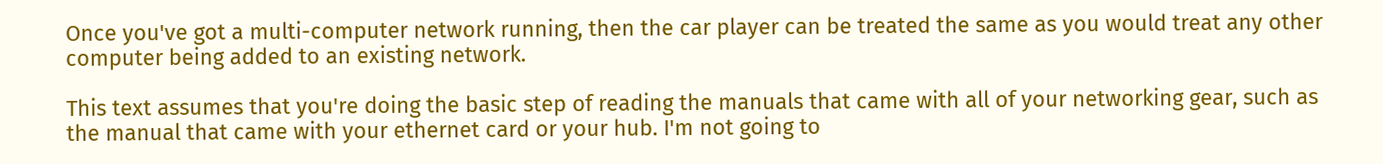Once you've got a multi-computer network running, then the car player can be treated the same as you would treat any other computer being added to an existing network.

This text assumes that you're doing the basic step of reading the manuals that came with all of your networking gear, such as the manual that came with your ethernet card or your hub. I'm not going to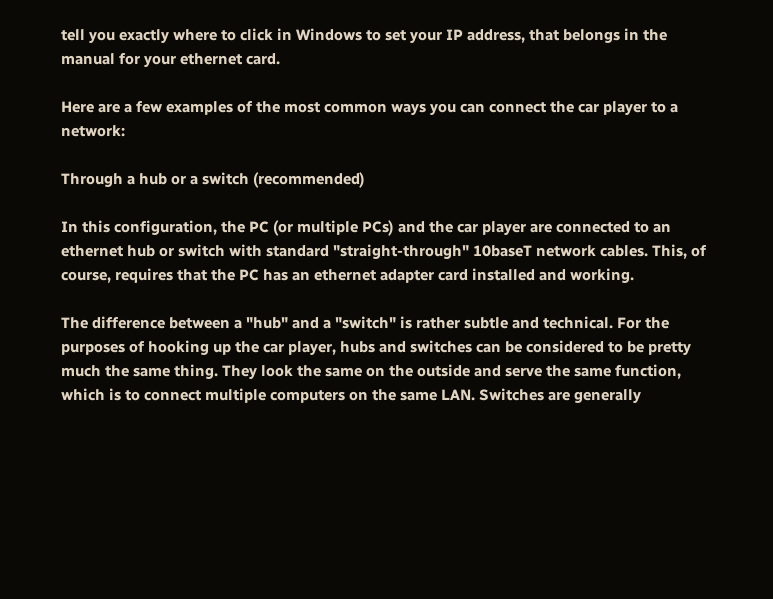tell you exactly where to click in Windows to set your IP address, that belongs in the manual for your ethernet card.

Here are a few examples of the most common ways you can connect the car player to a network:

Through a hub or a switch (recommended)

In this configuration, the PC (or multiple PCs) and the car player are connected to an ethernet hub or switch with standard "straight-through" 10baseT network cables. This, of course, requires that the PC has an ethernet adapter card installed and working.

The difference between a "hub" and a "switch" is rather subtle and technical. For the purposes of hooking up the car player, hubs and switches can be considered to be pretty much the same thing. They look the same on the outside and serve the same function, which is to connect multiple computers on the same LAN. Switches are generally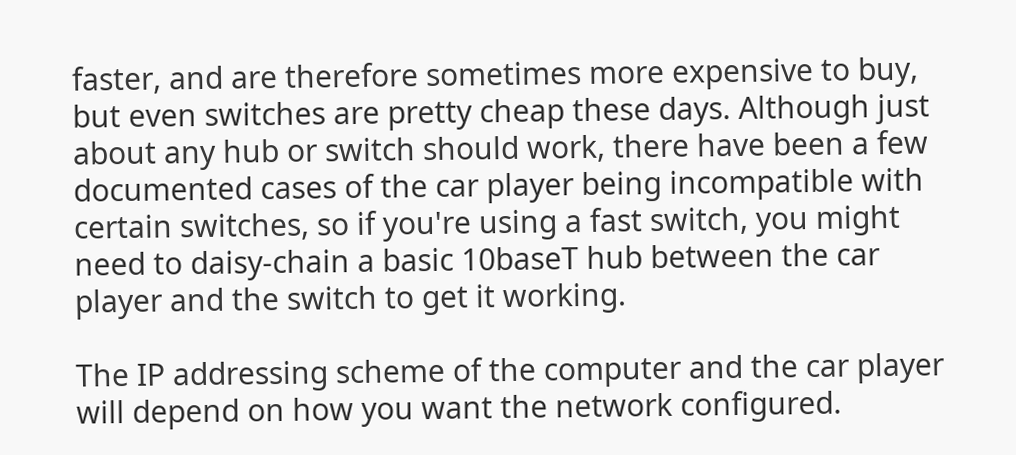faster, and are therefore sometimes more expensive to buy, but even switches are pretty cheap these days. Although just about any hub or switch should work, there have been a few documented cases of the car player being incompatible with certain switches, so if you're using a fast switch, you might need to daisy-chain a basic 10baseT hub between the car player and the switch to get it working.

The IP addressing scheme of the computer and the car player will depend on how you want the network configured.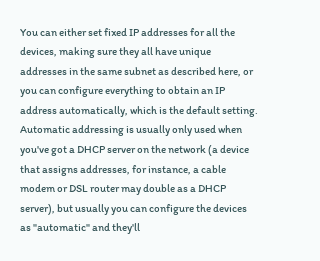You can either set fixed IP addresses for all the devices, making sure they all have unique addresses in the same subnet as described here, or you can configure everything to obtain an IP address automatically, which is the default setting. Automatic addressing is usually only used when you've got a DHCP server on the network (a device that assigns addresses, for instance, a cable modem or DSL router may double as a DHCP server), but usually you can configure the devices as "automatic" and they'll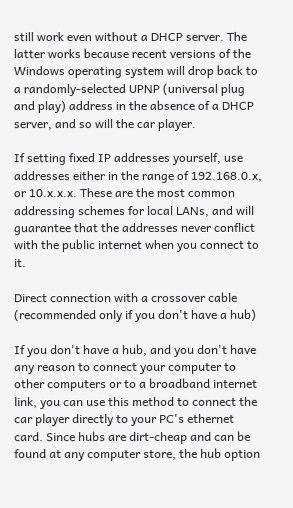still work even without a DHCP server. The latter works because recent versions of the Windows operating system will drop back to a randomly-selected UPNP (universal plug and play) address in the absence of a DHCP server, and so will the car player.

If setting fixed IP addresses yourself, use addresses either in the range of 192.168.0.x, or 10.x.x.x. These are the most common addressing schemes for local LANs, and will guarantee that the addresses never conflict with the public internet when you connect to it.

Direct connection with a crossover cable (recommended only if you don't have a hub)

If you don't have a hub, and you don't have any reason to connect your computer to other computers or to a broadband internet link, you can use this method to connect the car player directly to your PC's ethernet card. Since hubs are dirt-cheap and can be found at any computer store, the hub option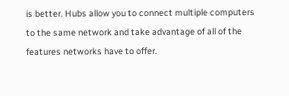is better. Hubs allow you to connect multiple computers to the same network and take advantage of all of the features networks have to offer.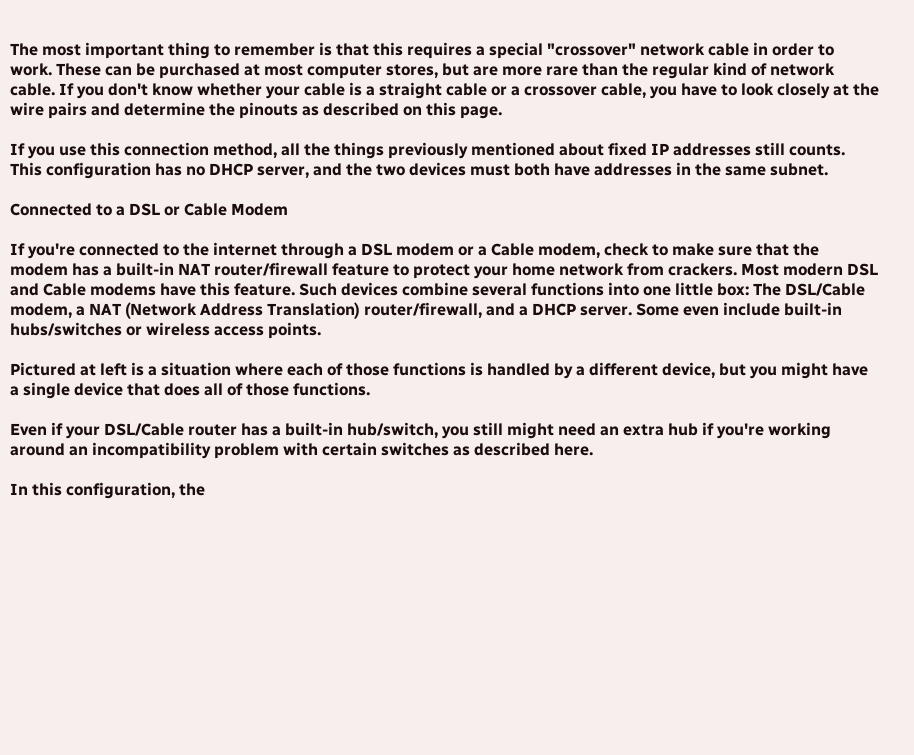The most important thing to remember is that this requires a special "crossover" network cable in order to work. These can be purchased at most computer stores, but are more rare than the regular kind of network cable. If you don't know whether your cable is a straight cable or a crossover cable, you have to look closely at the wire pairs and determine the pinouts as described on this page.

If you use this connection method, all the things previously mentioned about fixed IP addresses still counts. This configuration has no DHCP server, and the two devices must both have addresses in the same subnet.

Connected to a DSL or Cable Modem

If you're connected to the internet through a DSL modem or a Cable modem, check to make sure that the modem has a built-in NAT router/firewall feature to protect your home network from crackers. Most modern DSL and Cable modems have this feature. Such devices combine several functions into one little box: The DSL/Cable modem, a NAT (Network Address Translation) router/firewall, and a DHCP server. Some even include built-in hubs/switches or wireless access points.

Pictured at left is a situation where each of those functions is handled by a different device, but you might have a single device that does all of those functions.

Even if your DSL/Cable router has a built-in hub/switch, you still might need an extra hub if you're working around an incompatibility problem with certain switches as described here.

In this configuration, the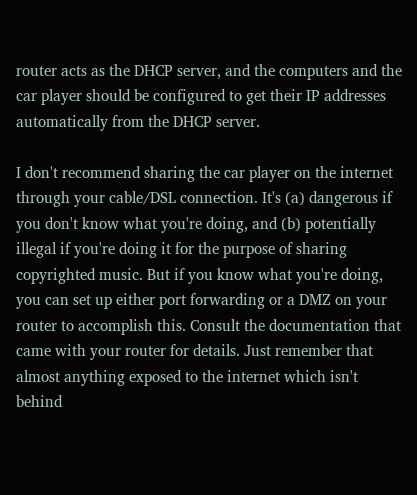router acts as the DHCP server, and the computers and the car player should be configured to get their IP addresses automatically from the DHCP server.

I don't recommend sharing the car player on the internet through your cable/DSL connection. It's (a) dangerous if you don't know what you're doing, and (b) potentially illegal if you're doing it for the purpose of sharing copyrighted music. But if you know what you're doing, you can set up either port forwarding or a DMZ on your router to accomplish this. Consult the documentation that came with your router for details. Just remember that almost anything exposed to the internet which isn't behind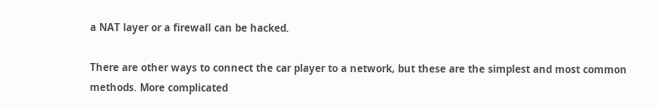a NAT layer or a firewall can be hacked.

There are other ways to connect the car player to a network, but these are the simplest and most common methods. More complicated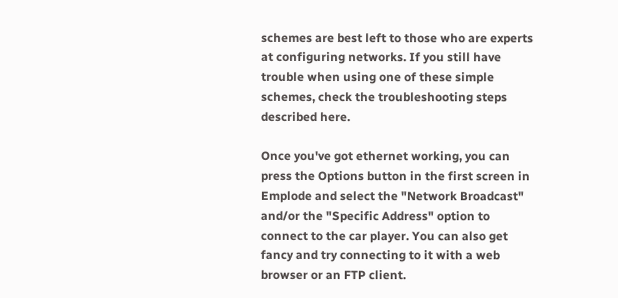schemes are best left to those who are experts at configuring networks. If you still have trouble when using one of these simple schemes, check the troubleshooting steps described here.

Once you've got ethernet working, you can press the Options button in the first screen in Emplode and select the "Network Broadcast" and/or the "Specific Address" option to connect to the car player. You can also get fancy and try connecting to it with a web browser or an FTP client.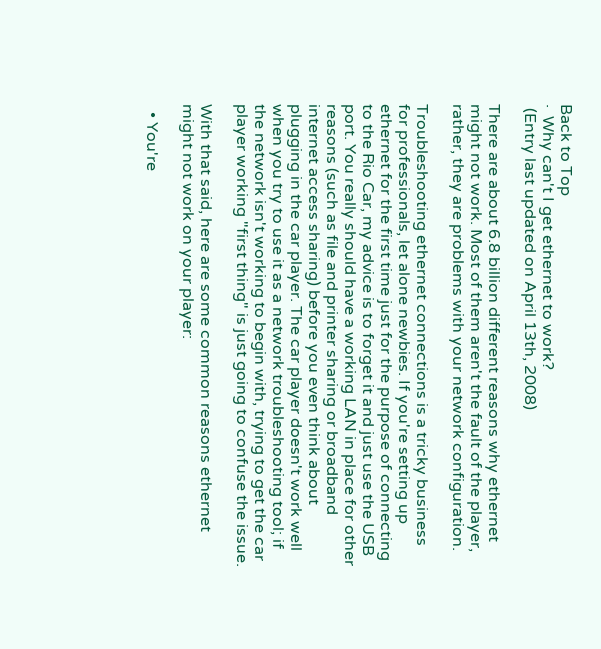Back to Top
·  Why can't I get ethernet to work?
 (Entry last updated on April 13th, 2008)

There are about 6.8 billion different reasons why ethernet might not work. Most of them aren't the fault of the player, rather, they are problems with your network configuration.

Troubleshooting ethernet connections is a tricky business for professionals, let alone newbies. If you're setting up ethernet for the first time just for the purpose of connecting to the Rio Car, my advice is to forget it and just use the USB port. You really should have a working LAN in place for other reasons (such as file and printer sharing or broadband internet access sharing) before you even think about plugging in the car player. The car player doesn't work well when you try to use it as a network troubleshooting tool; if the network isn't working to begin with, trying to get the car player working "first thing" is just going to confuse the issue.

With that said, here are some common reasons ethernet might not work on your player:

  • You're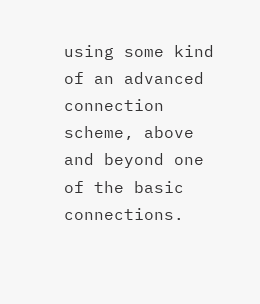using some kind of an advanced connection scheme, above and beyond one of the basic connections.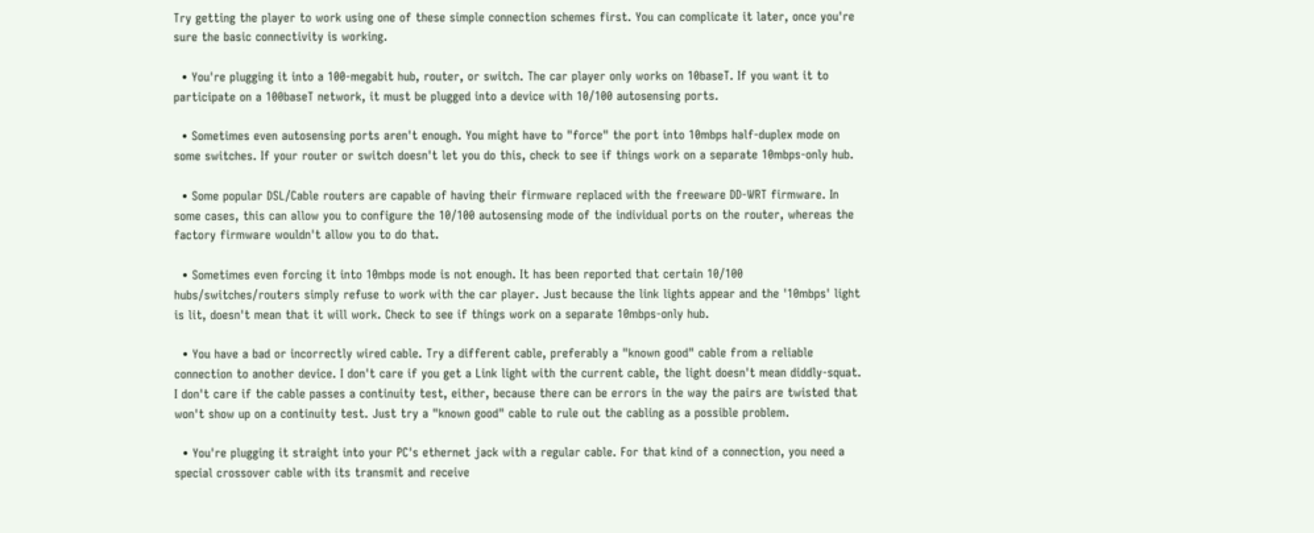Try getting the player to work using one of these simple connection schemes first. You can complicate it later, once you're sure the basic connectivity is working.

  • You're plugging it into a 100-megabit hub, router, or switch. The car player only works on 10baseT. If you want it to participate on a 100baseT network, it must be plugged into a device with 10/100 autosensing ports.

  • Sometimes even autosensing ports aren't enough. You might have to "force" the port into 10mbps half-duplex mode on some switches. If your router or switch doesn't let you do this, check to see if things work on a separate 10mbps-only hub.

  • Some popular DSL/Cable routers are capable of having their firmware replaced with the freeware DD-WRT firmware. In some cases, this can allow you to configure the 10/100 autosensing mode of the individual ports on the router, whereas the factory firmware wouldn't allow you to do that.

  • Sometimes even forcing it into 10mbps mode is not enough. It has been reported that certain 10/100 hubs/switches/routers simply refuse to work with the car player. Just because the link lights appear and the '10mbps' light is lit, doesn't mean that it will work. Check to see if things work on a separate 10mbps-only hub.

  • You have a bad or incorrectly wired cable. Try a different cable, preferably a "known good" cable from a reliable connection to another device. I don't care if you get a Link light with the current cable, the light doesn't mean diddly-squat. I don't care if the cable passes a continuity test, either, because there can be errors in the way the pairs are twisted that won't show up on a continuity test. Just try a "known good" cable to rule out the cabling as a possible problem.

  • You're plugging it straight into your PC's ethernet jack with a regular cable. For that kind of a connection, you need a special crossover cable with its transmit and receive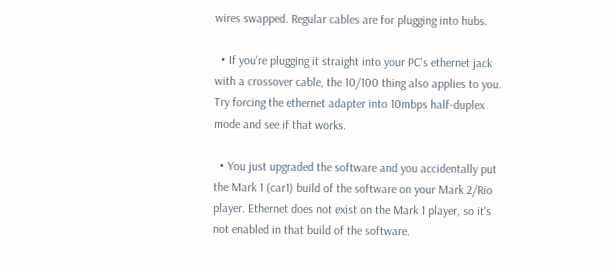wires swapped. Regular cables are for plugging into hubs.

  • If you're plugging it straight into your PC's ethernet jack with a crossover cable, the 10/100 thing also applies to you. Try forcing the ethernet adapter into 10mbps half-duplex mode and see if that works.

  • You just upgraded the software and you accidentally put the Mark 1 (car1) build of the software on your Mark 2/Rio player. Ethernet does not exist on the Mark 1 player, so it's not enabled in that build of the software.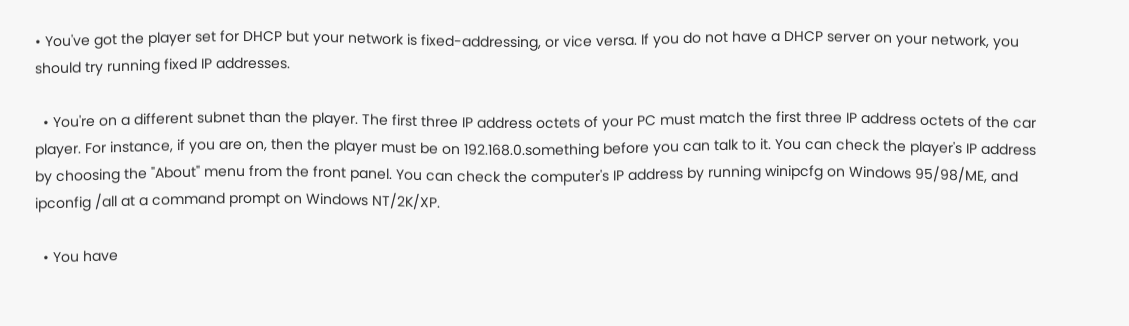• You've got the player set for DHCP but your network is fixed-addressing, or vice versa. If you do not have a DHCP server on your network, you should try running fixed IP addresses.

  • You're on a different subnet than the player. The first three IP address octets of your PC must match the first three IP address octets of the car player. For instance, if you are on, then the player must be on 192.168.0.something before you can talk to it. You can check the player's IP address by choosing the "About" menu from the front panel. You can check the computer's IP address by running winipcfg on Windows 95/98/ME, and ipconfig /all at a command prompt on Windows NT/2K/XP.

  • You have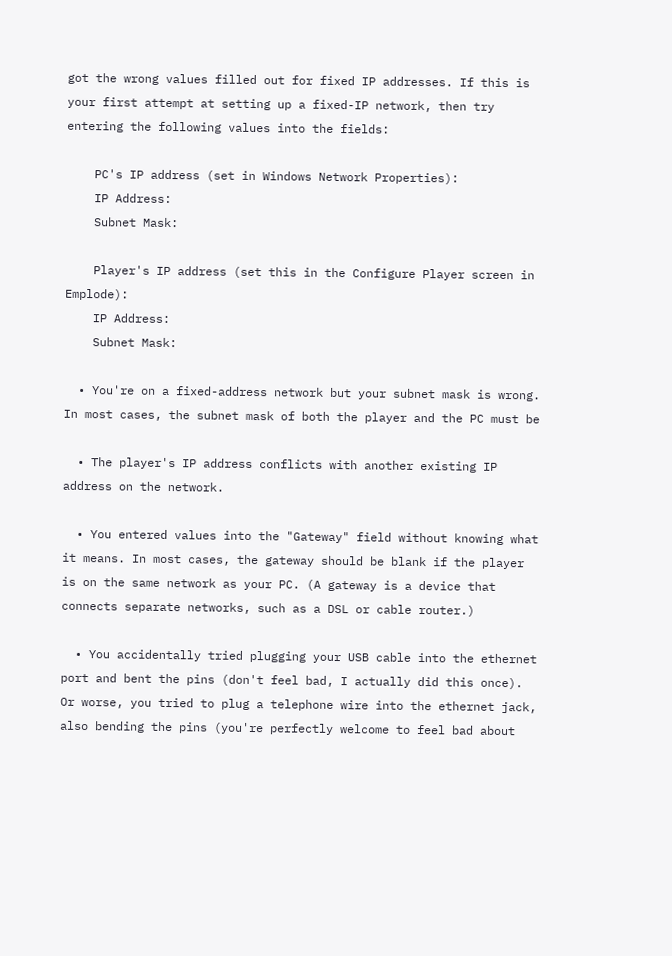got the wrong values filled out for fixed IP addresses. If this is your first attempt at setting up a fixed-IP network, then try entering the following values into the fields:

    PC's IP address (set in Windows Network Properties):
    IP Address:
    Subnet Mask:

    Player's IP address (set this in the Configure Player screen in Emplode):
    IP Address:
    Subnet Mask:

  • You're on a fixed-address network but your subnet mask is wrong. In most cases, the subnet mask of both the player and the PC must be

  • The player's IP address conflicts with another existing IP address on the network.

  • You entered values into the "Gateway" field without knowing what it means. In most cases, the gateway should be blank if the player is on the same network as your PC. (A gateway is a device that connects separate networks, such as a DSL or cable router.)

  • You accidentally tried plugging your USB cable into the ethernet port and bent the pins (don't feel bad, I actually did this once). Or worse, you tried to plug a telephone wire into the ethernet jack, also bending the pins (you're perfectly welcome to feel bad about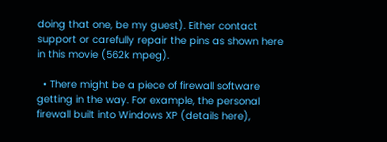doing that one, be my guest). Either contact support or carefully repair the pins as shown here in this movie (562k mpeg).

  • There might be a piece of firewall software getting in the way. For example, the personal firewall built into Windows XP (details here),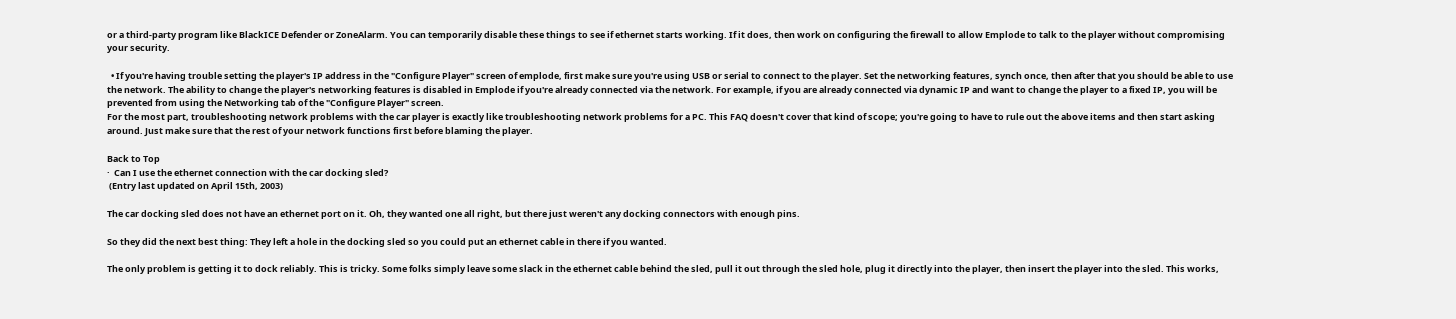or a third-party program like BlackICE Defender or ZoneAlarm. You can temporarily disable these things to see if ethernet starts working. If it does, then work on configuring the firewall to allow Emplode to talk to the player without compromising your security.

  • If you're having trouble setting the player's IP address in the "Configure Player" screen of emplode, first make sure you're using USB or serial to connect to the player. Set the networking features, synch once, then after that you should be able to use the network. The ability to change the player's networking features is disabled in Emplode if you're already connected via the network. For example, if you are already connected via dynamic IP and want to change the player to a fixed IP, you will be prevented from using the Networking tab of the "Configure Player" screen.
For the most part, troubleshooting network problems with the car player is exactly like troubleshooting network problems for a PC. This FAQ doesn't cover that kind of scope; you're going to have to rule out the above items and then start asking around. Just make sure that the rest of your network functions first before blaming the player.

Back to Top
·  Can I use the ethernet connection with the car docking sled?
 (Entry last updated on April 15th, 2003)

The car docking sled does not have an ethernet port on it. Oh, they wanted one all right, but there just weren't any docking connectors with enough pins.

So they did the next best thing: They left a hole in the docking sled so you could put an ethernet cable in there if you wanted.

The only problem is getting it to dock reliably. This is tricky. Some folks simply leave some slack in the ethernet cable behind the sled, pull it out through the sled hole, plug it directly into the player, then insert the player into the sled. This works,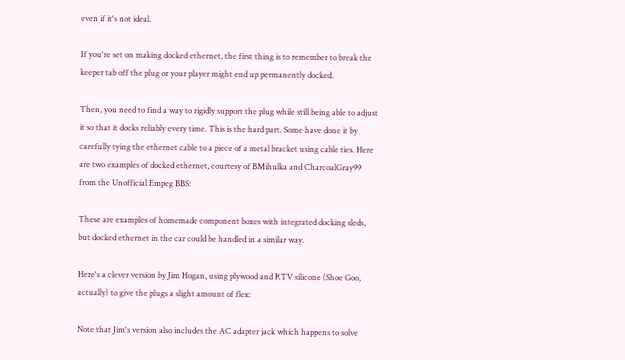even if it's not ideal.

If you're set on making docked ethernet, the first thing is to remember to break the keeper tab off the plug or your player might end up permanently docked.

Then, you need to find a way to rigidly support the plug while still being able to adjust it so that it docks reliably every time. This is the hard part. Some have done it by carefully tying the ethernet cable to a piece of a metal bracket using cable ties. Here are two examples of docked ethernet, courtesy of BMihulka and CharcoalGray99 from the Unofficial Empeg BBS:

These are examples of homemade component boxes with integrated docking sleds, but docked ethernet in the car could be handled in a similar way.

Here's a clever version by Jim Hogan, using plywood and RTV silicone (Shoe Goo, actually) to give the plugs a slight amount of flex:

Note that Jim's version also includes the AC adapter jack which happens to solve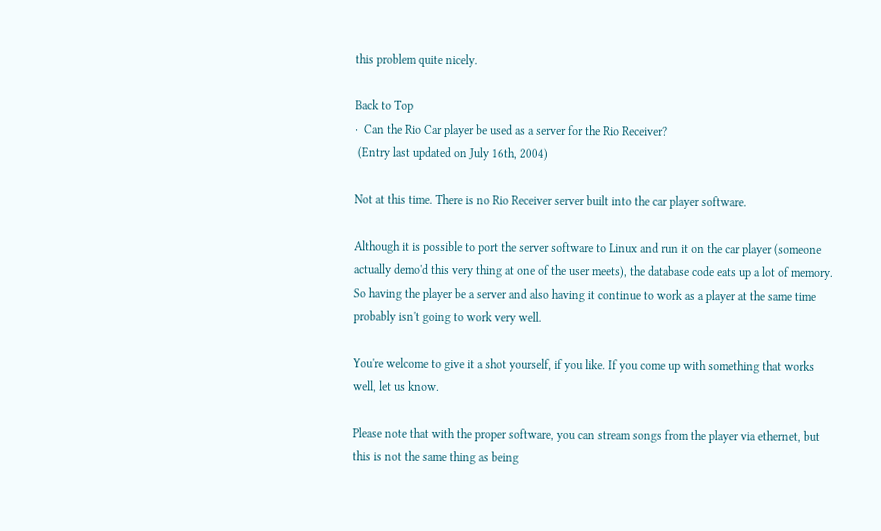this problem quite nicely.

Back to Top
·  Can the Rio Car player be used as a server for the Rio Receiver?
 (Entry last updated on July 16th, 2004)

Not at this time. There is no Rio Receiver server built into the car player software.

Although it is possible to port the server software to Linux and run it on the car player (someone actually demo'd this very thing at one of the user meets), the database code eats up a lot of memory. So having the player be a server and also having it continue to work as a player at the same time probably isn't going to work very well.

You're welcome to give it a shot yourself, if you like. If you come up with something that works well, let us know.

Please note that with the proper software, you can stream songs from the player via ethernet, but this is not the same thing as being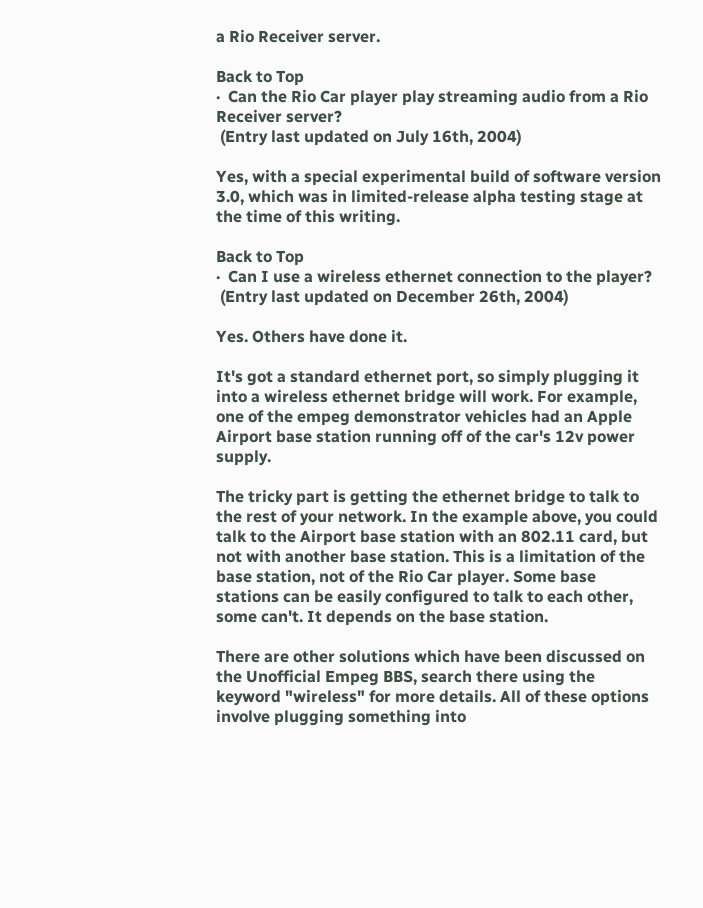a Rio Receiver server.

Back to Top
·  Can the Rio Car player play streaming audio from a Rio Receiver server?
 (Entry last updated on July 16th, 2004)

Yes, with a special experimental build of software version 3.0, which was in limited-release alpha testing stage at the time of this writing.

Back to Top
·  Can I use a wireless ethernet connection to the player?
 (Entry last updated on December 26th, 2004)

Yes. Others have done it.

It's got a standard ethernet port, so simply plugging it into a wireless ethernet bridge will work. For example, one of the empeg demonstrator vehicles had an Apple Airport base station running off of the car's 12v power supply.

The tricky part is getting the ethernet bridge to talk to the rest of your network. In the example above, you could talk to the Airport base station with an 802.11 card, but not with another base station. This is a limitation of the base station, not of the Rio Car player. Some base stations can be easily configured to talk to each other, some can't. It depends on the base station.

There are other solutions which have been discussed on the Unofficial Empeg BBS, search there using the keyword "wireless" for more details. All of these options involve plugging something into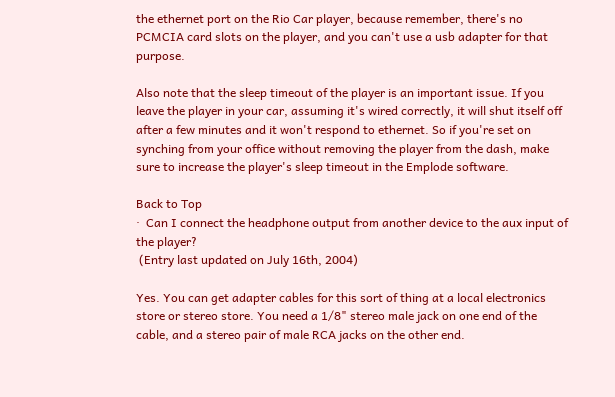the ethernet port on the Rio Car player, because remember, there's no PCMCIA card slots on the player, and you can't use a usb adapter for that purpose.

Also note that the sleep timeout of the player is an important issue. If you leave the player in your car, assuming it's wired correctly, it will shut itself off after a few minutes and it won't respond to ethernet. So if you're set on synching from your office without removing the player from the dash, make sure to increase the player's sleep timeout in the Emplode software.

Back to Top
·  Can I connect the headphone output from another device to the aux input of the player?
 (Entry last updated on July 16th, 2004)

Yes. You can get adapter cables for this sort of thing at a local electronics store or stereo store. You need a 1/8" stereo male jack on one end of the cable, and a stereo pair of male RCA jacks on the other end.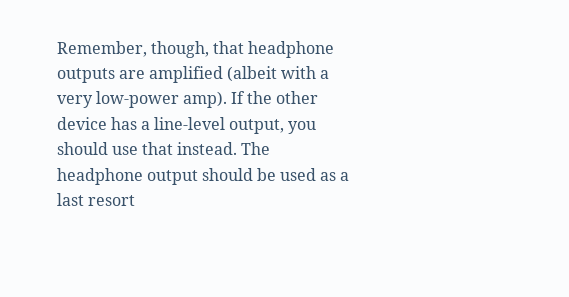Remember, though, that headphone outputs are amplified (albeit with a very low-power amp). If the other device has a line-level output, you should use that instead. The headphone output should be used as a last resort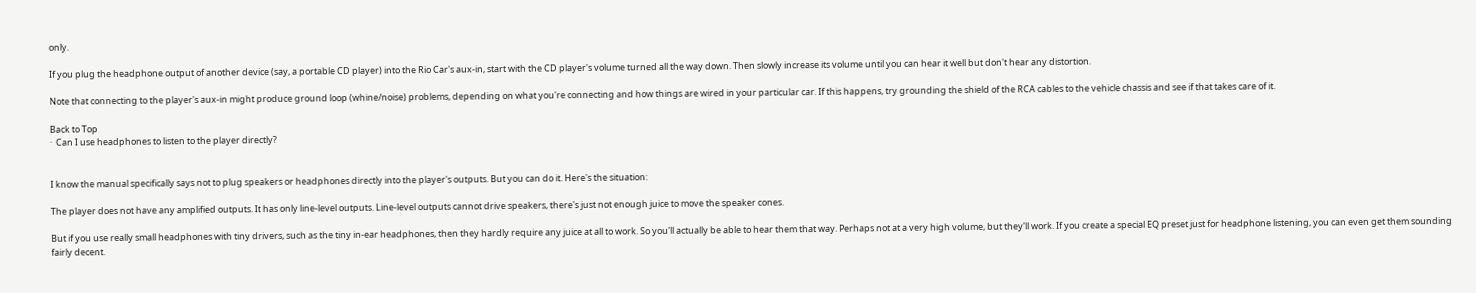only.

If you plug the headphone output of another device (say, a portable CD player) into the Rio Car's aux-in, start with the CD player's volume turned all the way down. Then slowly increase its volume until you can hear it well but don't hear any distortion.

Note that connecting to the player's aux-in might produce ground loop (whine/noise) problems, depending on what you're connecting and how things are wired in your particular car. If this happens, try grounding the shield of the RCA cables to the vehicle chassis and see if that takes care of it.

Back to Top
·  Can I use headphones to listen to the player directly?


I know the manual specifically says not to plug speakers or headphones directly into the player's outputs. But you can do it. Here's the situation:

The player does not have any amplified outputs. It has only line-level outputs. Line-level outputs cannot drive speakers, there's just not enough juice to move the speaker cones.

But if you use really small headphones with tiny drivers, such as the tiny in-ear headphones, then they hardly require any juice at all to work. So you'll actually be able to hear them that way. Perhaps not at a very high volume, but they'll work. If you create a special EQ preset just for headphone listening, you can even get them sounding fairly decent.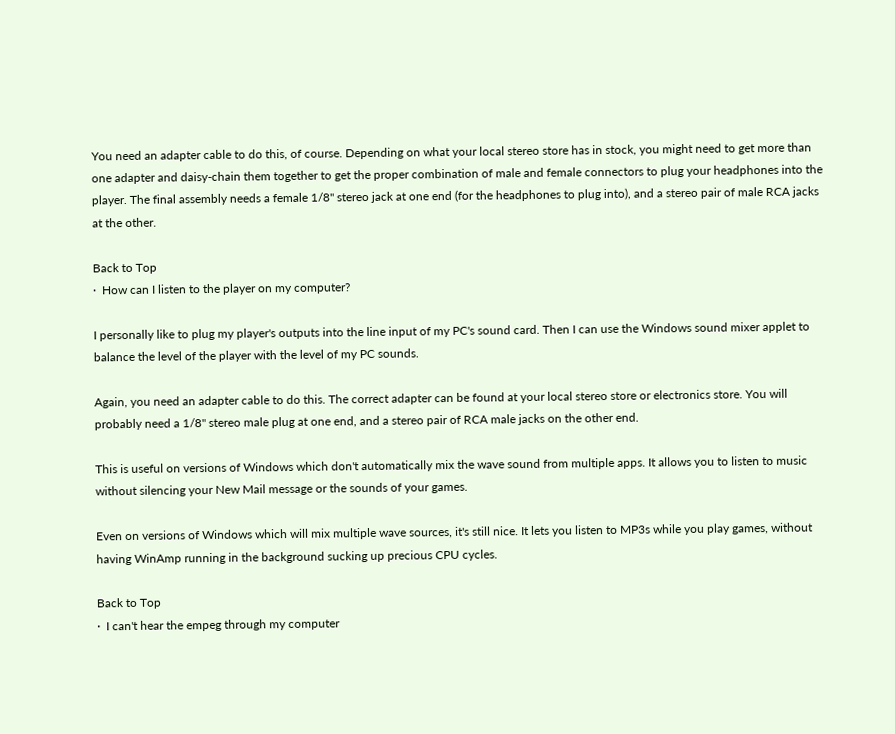You need an adapter cable to do this, of course. Depending on what your local stereo store has in stock, you might need to get more than one adapter and daisy-chain them together to get the proper combination of male and female connectors to plug your headphones into the player. The final assembly needs a female 1/8" stereo jack at one end (for the headphones to plug into), and a stereo pair of male RCA jacks at the other.

Back to Top
·  How can I listen to the player on my computer?

I personally like to plug my player's outputs into the line input of my PC's sound card. Then I can use the Windows sound mixer applet to balance the level of the player with the level of my PC sounds.

Again, you need an adapter cable to do this. The correct adapter can be found at your local stereo store or electronics store. You will probably need a 1/8" stereo male plug at one end, and a stereo pair of RCA male jacks on the other end.

This is useful on versions of Windows which don't automatically mix the wave sound from multiple apps. It allows you to listen to music without silencing your New Mail message or the sounds of your games.

Even on versions of Windows which will mix multiple wave sources, it's still nice. It lets you listen to MP3s while you play games, without having WinAmp running in the background sucking up precious CPU cycles.

Back to Top
·  I can't hear the empeg through my computer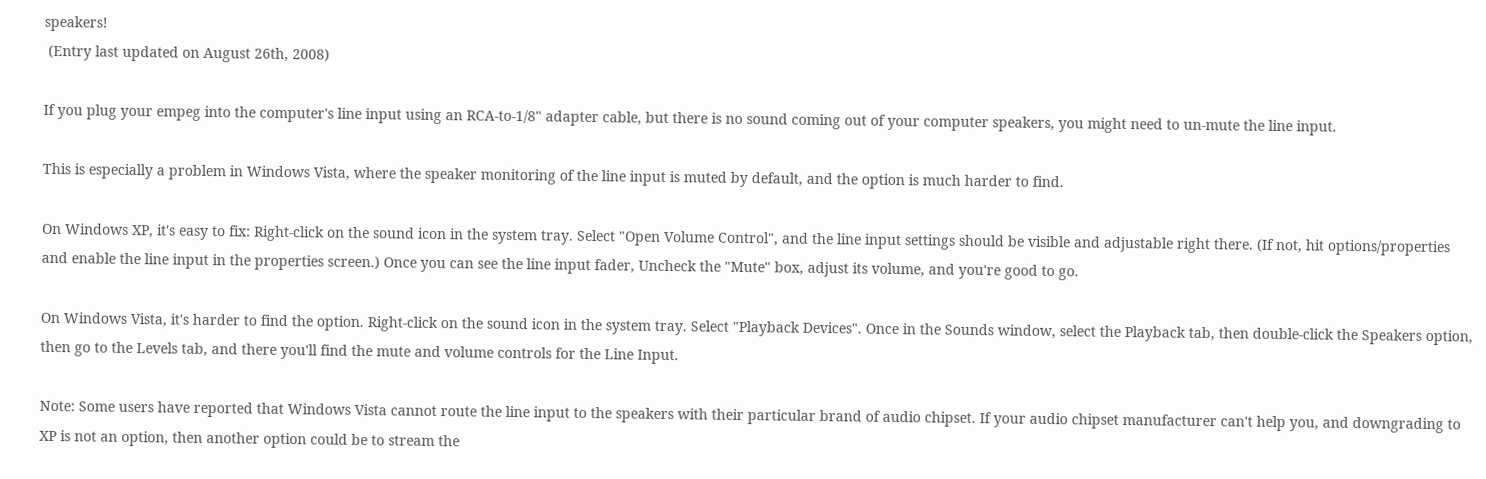speakers!
 (Entry last updated on August 26th, 2008)

If you plug your empeg into the computer's line input using an RCA-to-1/8" adapter cable, but there is no sound coming out of your computer speakers, you might need to un-mute the line input.

This is especially a problem in Windows Vista, where the speaker monitoring of the line input is muted by default, and the option is much harder to find.

On Windows XP, it's easy to fix: Right-click on the sound icon in the system tray. Select "Open Volume Control", and the line input settings should be visible and adjustable right there. (If not, hit options/properties and enable the line input in the properties screen.) Once you can see the line input fader, Uncheck the "Mute" box, adjust its volume, and you're good to go.

On Windows Vista, it's harder to find the option. Right-click on the sound icon in the system tray. Select "Playback Devices". Once in the Sounds window, select the Playback tab, then double-click the Speakers option, then go to the Levels tab, and there you'll find the mute and volume controls for the Line Input.

Note: Some users have reported that Windows Vista cannot route the line input to the speakers with their particular brand of audio chipset. If your audio chipset manufacturer can't help you, and downgrading to XP is not an option, then another option could be to stream the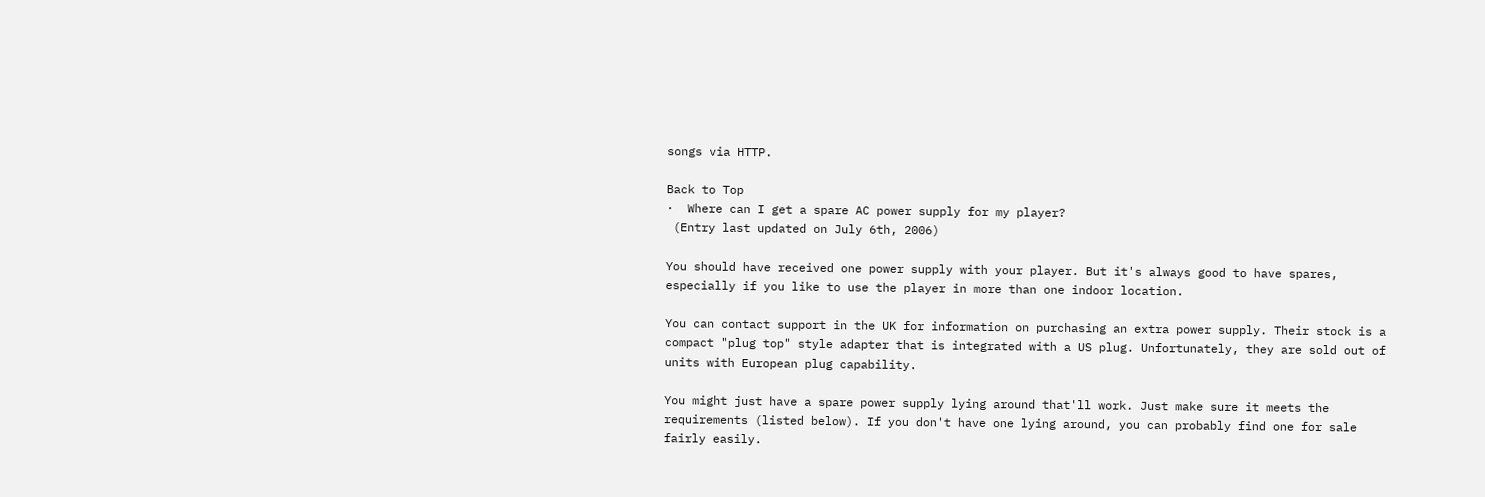songs via HTTP.

Back to Top
·  Where can I get a spare AC power supply for my player?
 (Entry last updated on July 6th, 2006)

You should have received one power supply with your player. But it's always good to have spares, especially if you like to use the player in more than one indoor location.

You can contact support in the UK for information on purchasing an extra power supply. Their stock is a compact "plug top" style adapter that is integrated with a US plug. Unfortunately, they are sold out of units with European plug capability.

You might just have a spare power supply lying around that'll work. Just make sure it meets the requirements (listed below). If you don't have one lying around, you can probably find one for sale fairly easily.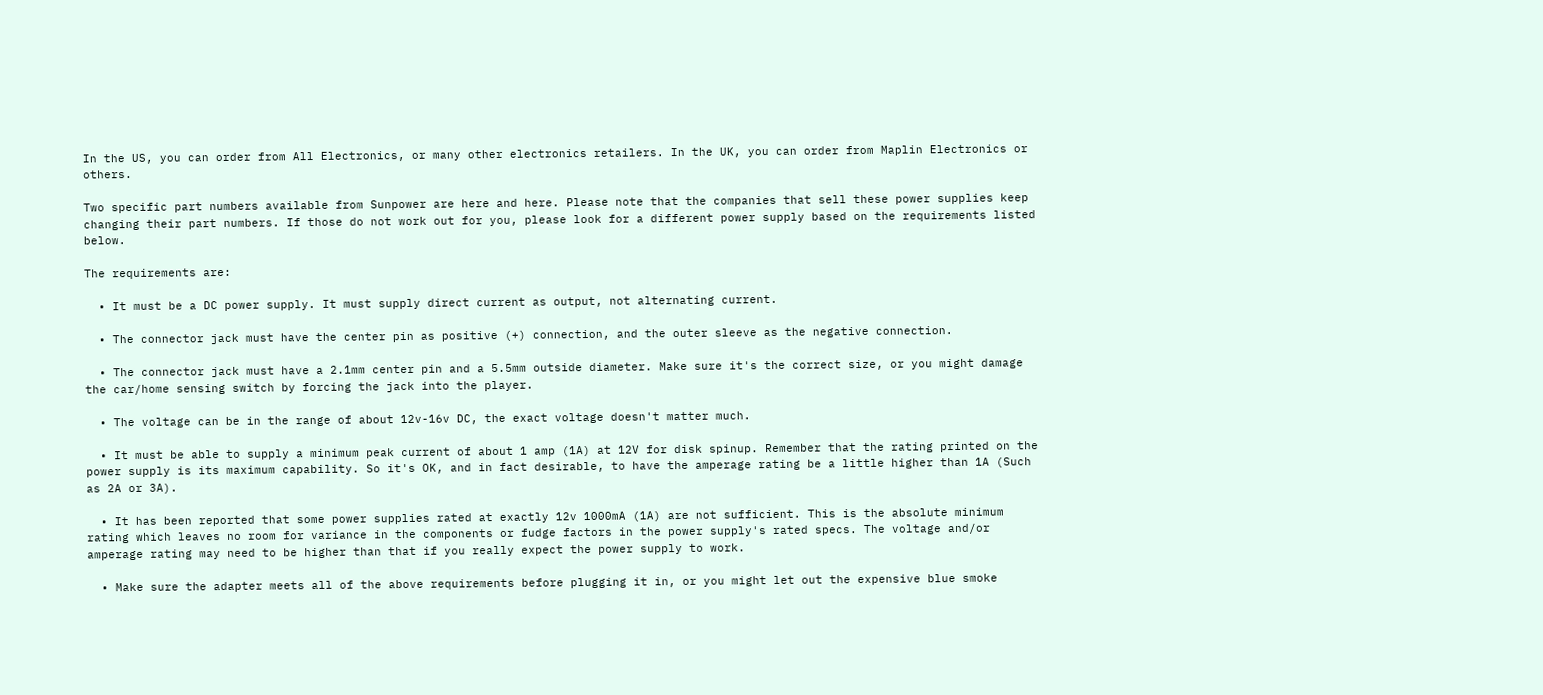In the US, you can order from All Electronics, or many other electronics retailers. In the UK, you can order from Maplin Electronics or others.

Two specific part numbers available from Sunpower are here and here. Please note that the companies that sell these power supplies keep changing their part numbers. If those do not work out for you, please look for a different power supply based on the requirements listed below.

The requirements are:

  • It must be a DC power supply. It must supply direct current as output, not alternating current.

  • The connector jack must have the center pin as positive (+) connection, and the outer sleeve as the negative connection.

  • The connector jack must have a 2.1mm center pin and a 5.5mm outside diameter. Make sure it's the correct size, or you might damage the car/home sensing switch by forcing the jack into the player.

  • The voltage can be in the range of about 12v-16v DC, the exact voltage doesn't matter much.

  • It must be able to supply a minimum peak current of about 1 amp (1A) at 12V for disk spinup. Remember that the rating printed on the power supply is its maximum capability. So it's OK, and in fact desirable, to have the amperage rating be a little higher than 1A (Such as 2A or 3A).

  • It has been reported that some power supplies rated at exactly 12v 1000mA (1A) are not sufficient. This is the absolute minimum rating which leaves no room for variance in the components or fudge factors in the power supply's rated specs. The voltage and/or amperage rating may need to be higher than that if you really expect the power supply to work.

  • Make sure the adapter meets all of the above requirements before plugging it in, or you might let out the expensive blue smoke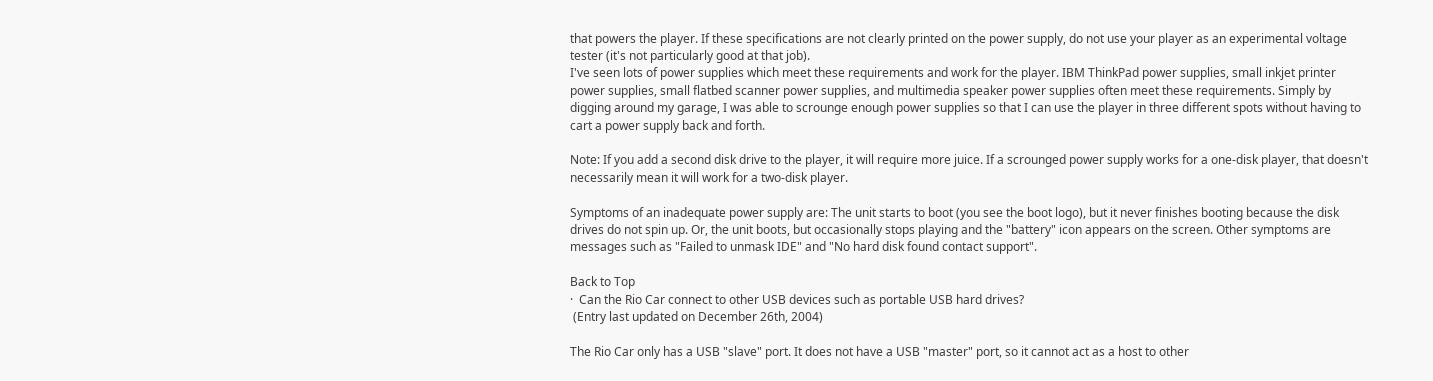that powers the player. If these specifications are not clearly printed on the power supply, do not use your player as an experimental voltage tester (it's not particularly good at that job).
I've seen lots of power supplies which meet these requirements and work for the player. IBM ThinkPad power supplies, small inkjet printer power supplies, small flatbed scanner power supplies, and multimedia speaker power supplies often meet these requirements. Simply by digging around my garage, I was able to scrounge enough power supplies so that I can use the player in three different spots without having to cart a power supply back and forth.

Note: If you add a second disk drive to the player, it will require more juice. If a scrounged power supply works for a one-disk player, that doesn't necessarily mean it will work for a two-disk player.

Symptoms of an inadequate power supply are: The unit starts to boot (you see the boot logo), but it never finishes booting because the disk drives do not spin up. Or, the unit boots, but occasionally stops playing and the "battery" icon appears on the screen. Other symptoms are messages such as "Failed to unmask IDE" and "No hard disk found contact support".

Back to Top
·  Can the Rio Car connect to other USB devices such as portable USB hard drives?
 (Entry last updated on December 26th, 2004)

The Rio Car only has a USB "slave" port. It does not have a USB "master" port, so it cannot act as a host to other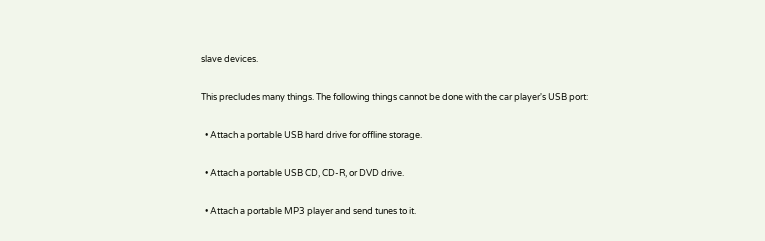slave devices.

This precludes many things. The following things cannot be done with the car player's USB port:

  • Attach a portable USB hard drive for offline storage.

  • Attach a portable USB CD, CD-R, or DVD drive.

  • Attach a portable MP3 player and send tunes to it.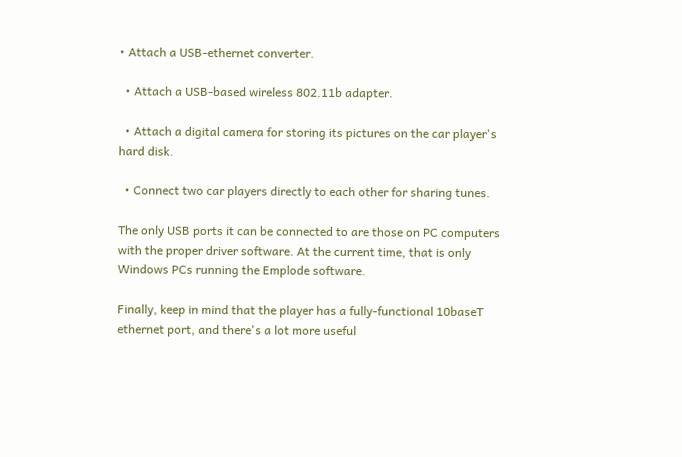• Attach a USB-ethernet converter.

  • Attach a USB-based wireless 802.11b adapter.

  • Attach a digital camera for storing its pictures on the car player's hard disk.

  • Connect two car players directly to each other for sharing tunes.

The only USB ports it can be connected to are those on PC computers with the proper driver software. At the current time, that is only Windows PCs running the Emplode software.

Finally, keep in mind that the player has a fully-functional 10baseT ethernet port, and there's a lot more useful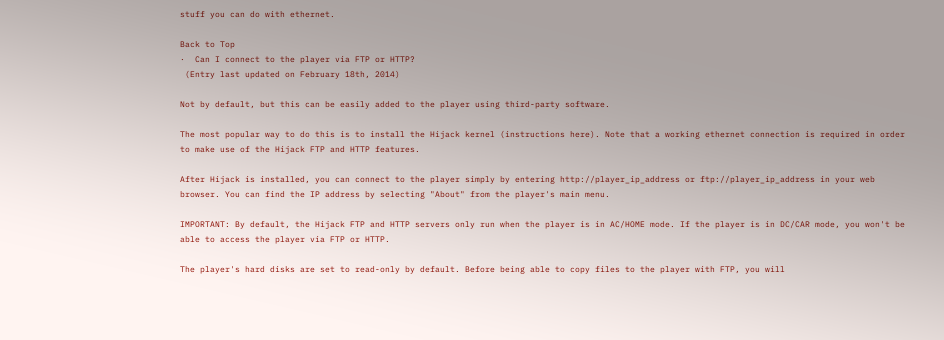stuff you can do with ethernet.

Back to Top
·  Can I connect to the player via FTP or HTTP?
 (Entry last updated on February 18th, 2014)

Not by default, but this can be easily added to the player using third-party software.

The most popular way to do this is to install the Hijack kernel (instructions here). Note that a working ethernet connection is required in order to make use of the Hijack FTP and HTTP features.

After Hijack is installed, you can connect to the player simply by entering http://player_ip_address or ftp://player_ip_address in your web browser. You can find the IP address by selecting "About" from the player's main menu.

IMPORTANT: By default, the Hijack FTP and HTTP servers only run when the player is in AC/HOME mode. If the player is in DC/CAR mode, you won't be able to access the player via FTP or HTTP.

The player's hard disks are set to read-only by default. Before being able to copy files to the player with FTP, you will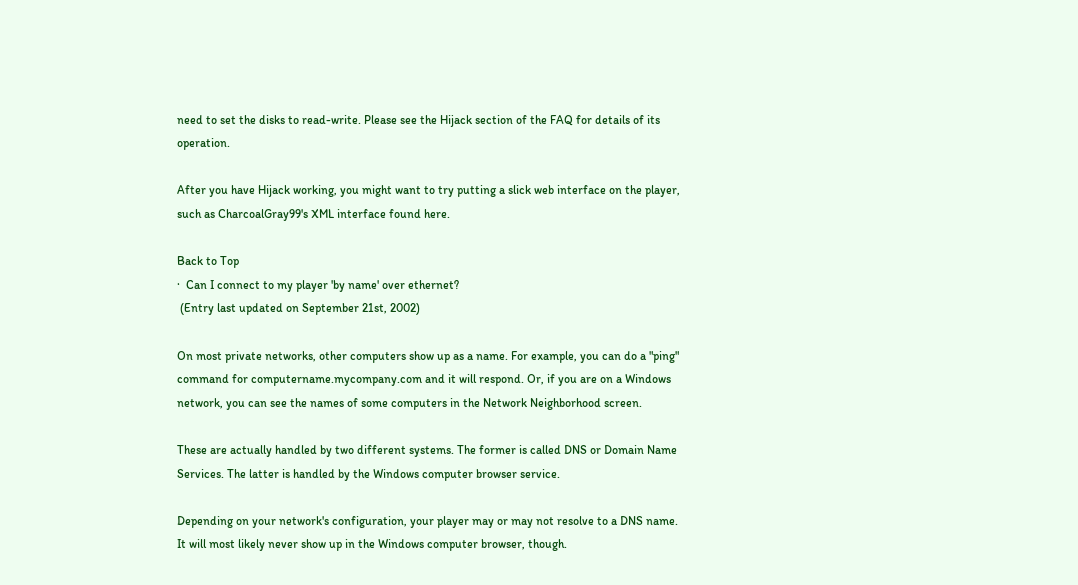need to set the disks to read-write. Please see the Hijack section of the FAQ for details of its operation.

After you have Hijack working, you might want to try putting a slick web interface on the player, such as CharcoalGray99's XML interface found here.

Back to Top
·  Can I connect to my player 'by name' over ethernet?
 (Entry last updated on September 21st, 2002)

On most private networks, other computers show up as a name. For example, you can do a "ping" command for computername.mycompany.com and it will respond. Or, if you are on a Windows network, you can see the names of some computers in the Network Neighborhood screen.

These are actually handled by two different systems. The former is called DNS or Domain Name Services. The latter is handled by the Windows computer browser service.

Depending on your network's configuration, your player may or may not resolve to a DNS name. It will most likely never show up in the Windows computer browser, though.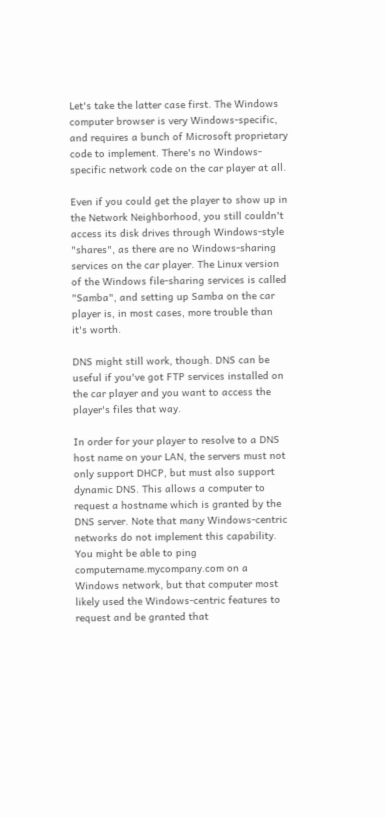Let's take the latter case first. The Windows computer browser is very Windows-specific, and requires a bunch of Microsoft proprietary code to implement. There's no Windows-specific network code on the car player at all.

Even if you could get the player to show up in the Network Neighborhood, you still couldn't access its disk drives through Windows-style "shares", as there are no Windows-sharing services on the car player. The Linux version of the Windows file-sharing services is called "Samba", and setting up Samba on the car player is, in most cases, more trouble than it's worth.

DNS might still work, though. DNS can be useful if you've got FTP services installed on the car player and you want to access the player's files that way.

In order for your player to resolve to a DNS host name on your LAN, the servers must not only support DHCP, but must also support dynamic DNS. This allows a computer to request a hostname which is granted by the DNS server. Note that many Windows-centric networks do not implement this capability. You might be able to ping computername.mycompany.com on a Windows network, but that computer most likely used the Windows-centric features to request and be granted that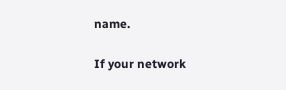name.

If your network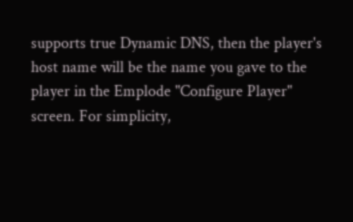supports true Dynamic DNS, then the player's host name will be the name you gave to the player in the Emplode "Configure Player" screen. For simplicity,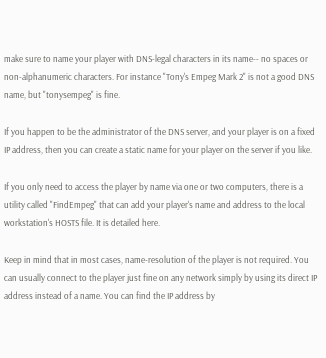make sure to name your player with DNS-legal characters in its name-- no spaces or non-alphanumeric characters. For instance "Tony's Empeg Mark 2" is not a good DNS name, but "tonysempeg" is fine.

If you happen to be the administrator of the DNS server, and your player is on a fixed IP address, then you can create a static name for your player on the server if you like.

If you only need to access the player by name via one or two computers, there is a utility called "FindEmpeg" that can add your player's name and address to the local workstation's HOSTS file. It is detailed here.

Keep in mind that in most cases, name-resolution of the player is not required. You can usually connect to the player just fine on any network simply by using its direct IP address instead of a name. You can find the IP address by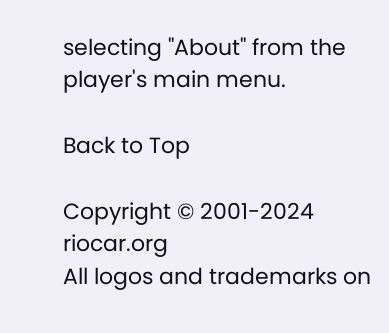selecting "About" from the player's main menu.

Back to Top

Copyright © 2001-2024 riocar.org
All logos and trademarks on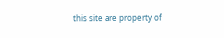this site are property of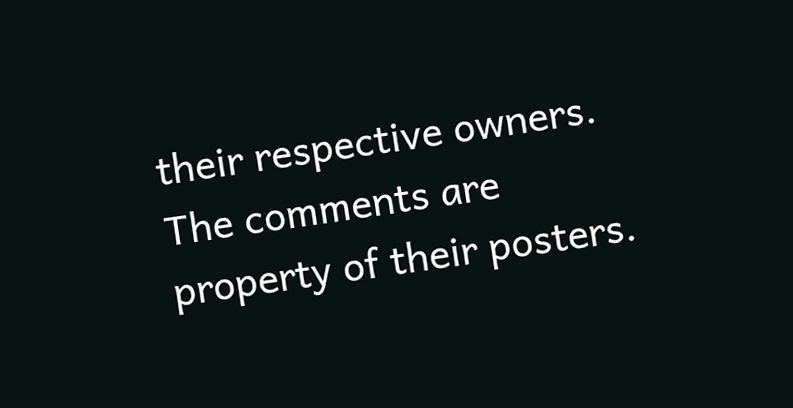their respective owners. The comments are property of their posters.